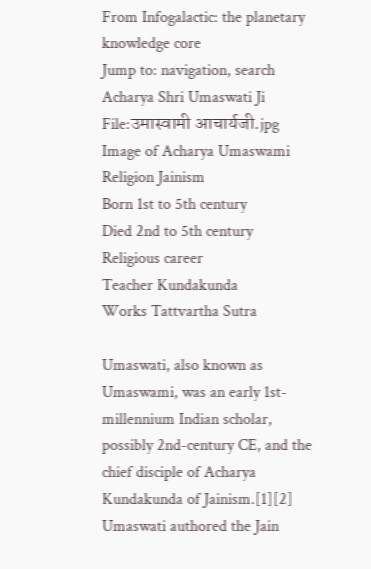From Infogalactic: the planetary knowledge core
Jump to: navigation, search
Acharya Shri Umaswati Ji
File:उमास्वामी आचार्यजी.jpg
Image of Acharya Umaswami
Religion Jainism
Born 1st to 5th century
Died 2nd to 5th century
Religious career
Teacher Kundakunda
Works Tattvartha Sutra

Umaswati, also known as Umaswami, was an early 1st-millennium Indian scholar, possibly 2nd-century CE, and the chief disciple of Acharya Kundakunda of Jainism.[1][2] Umaswati authored the Jain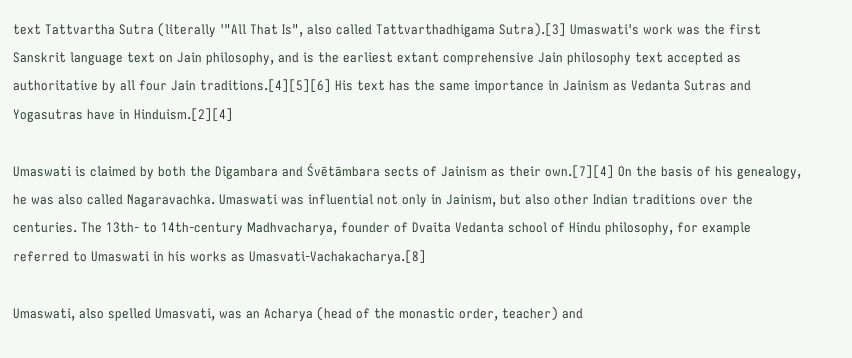text Tattvartha Sutra (literally '"All That Is", also called Tattvarthadhigama Sutra).[3] Umaswati's work was the first Sanskrit language text on Jain philosophy, and is the earliest extant comprehensive Jain philosophy text accepted as authoritative by all four Jain traditions.[4][5][6] His text has the same importance in Jainism as Vedanta Sutras and Yogasutras have in Hinduism.[2][4]

Umaswati is claimed by both the Digambara and Śvētāmbara sects of Jainism as their own.[7][4] On the basis of his genealogy, he was also called Nagaravachka. Umaswati was influential not only in Jainism, but also other Indian traditions over the centuries. The 13th- to 14th-century Madhvacharya, founder of Dvaita Vedanta school of Hindu philosophy, for example referred to Umaswati in his works as Umasvati-Vachakacharya.[8]

Umaswati, also spelled Umasvati, was an Acharya (head of the monastic order, teacher) and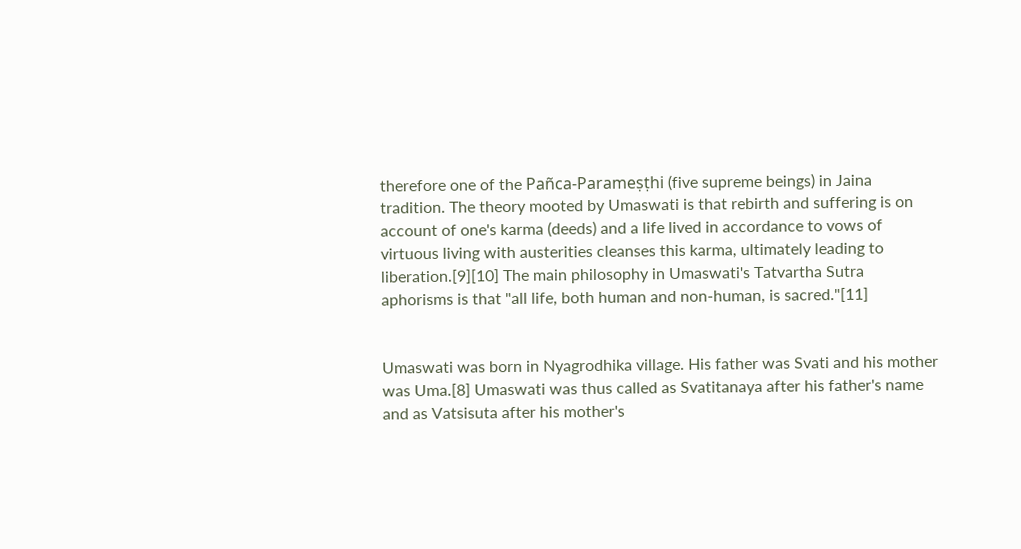therefore one of the Pañca-Parameṣṭhi (five supreme beings) in Jaina tradition. The theory mooted by Umaswati is that rebirth and suffering is on account of one's karma (deeds) and a life lived in accordance to vows of virtuous living with austerities cleanses this karma, ultimately leading to liberation.[9][10] The main philosophy in Umaswati's Tatvartha Sutra aphorisms is that "all life, both human and non-human, is sacred."[11]


Umaswati was born in Nyagrodhika village. His father was Svati and his mother was Uma.[8] Umaswati was thus called as Svatitanaya after his father's name and as Vatsisuta after his mother's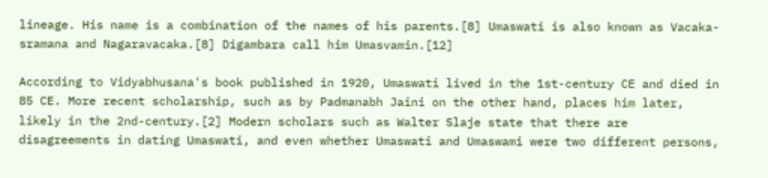lineage. His name is a combination of the names of his parents.[8] Umaswati is also known as Vacaka-sramana and Nagaravacaka.[8] Digambara call him Umasvamin.[12]

According to Vidyabhusana's book published in 1920, Umaswati lived in the 1st-century CE and died in 85 CE. More recent scholarship, such as by Padmanabh Jaini on the other hand, places him later, likely in the 2nd-century.[2] Modern scholars such as Walter Slaje state that there are disagreements in dating Umaswati, and even whether Umaswati and Umaswami were two different persons,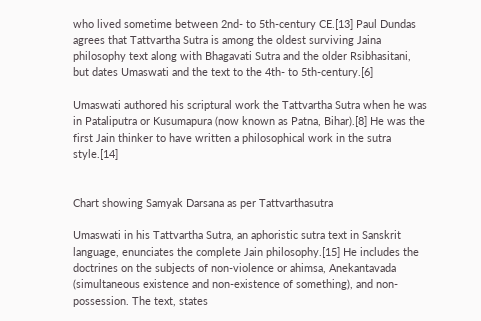who lived sometime between 2nd- to 5th-century CE.[13] Paul Dundas agrees that Tattvartha Sutra is among the oldest surviving Jaina philosophy text along with Bhagavati Sutra and the older Rsibhasitani, but dates Umaswati and the text to the 4th- to 5th-century.[6]

Umaswati authored his scriptural work the Tattvartha Sutra when he was in Pataliputra or Kusumapura (now known as Patna, Bihar).[8] He was the first Jain thinker to have written a philosophical work in the sutra style.[14]


Chart showing Samyak Darsana as per Tattvarthasutra

Umaswati in his Tattvartha Sutra, an aphoristic sutra text in Sanskrit language, enunciates the complete Jain philosophy.[15] He includes the doctrines on the subjects of non-violence or ahimsa, Anekantavada (simultaneous existence and non-existence of something), and non-possession. The text, states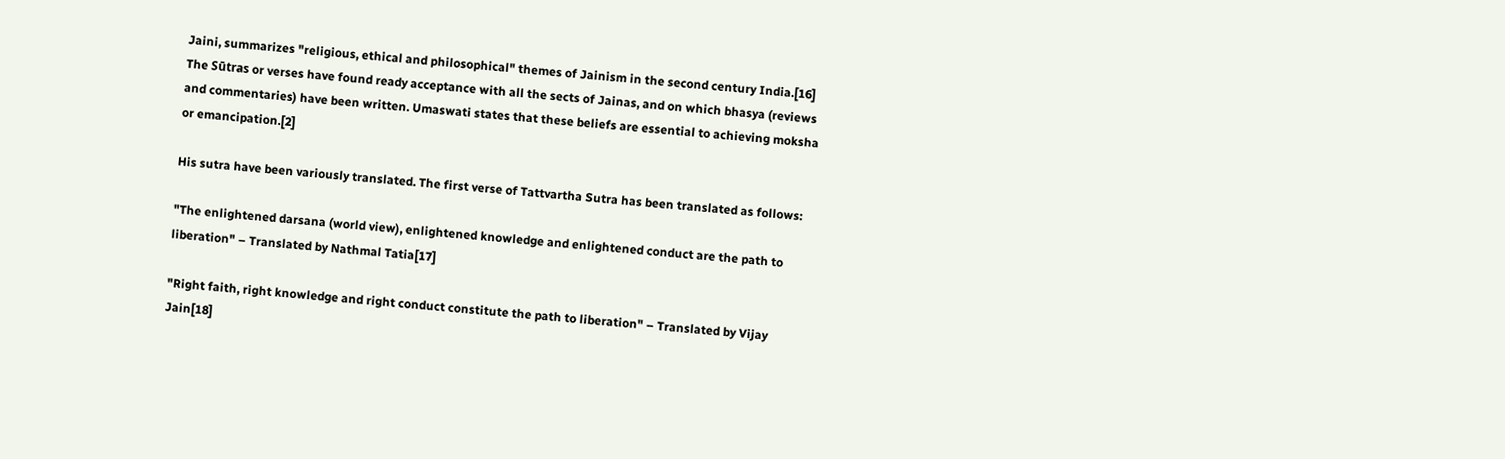Jaini, summarizes "religious, ethical and philosophical" themes of Jainism in the second century India.[16] The Sūtras or verses have found ready acceptance with all the sects of Jainas, and on which bhasya (reviews and commentaries) have been written. Umaswati states that these beliefs are essential to achieving moksha or emancipation.[2]

His sutra have been variously translated. The first verse of Tattvartha Sutra has been translated as follows:

"The enlightened darsana (world view), enlightened knowledge and enlightened conduct are the path to liberation" – Translated by Nathmal Tatia[17]

"Right faith, right knowledge and right conduct constitute the path to liberation" – Translated by Vijay Jain[18]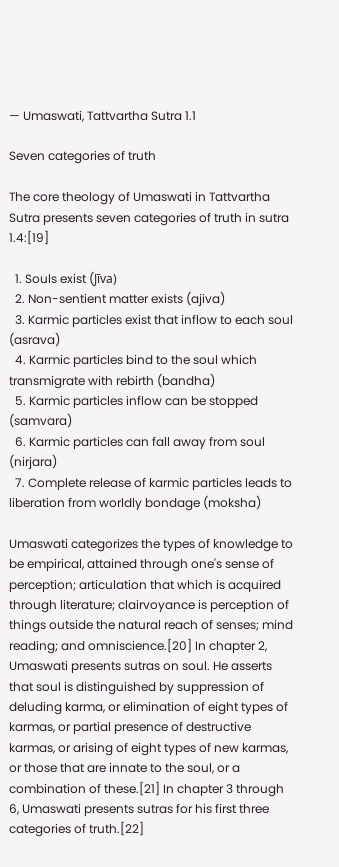— Umaswati, Tattvartha Sutra 1.1

Seven categories of truth

The core theology of Umaswati in Tattvartha Sutra presents seven categories of truth in sutra 1.4:[19]

  1. Souls exist (Jīva)
  2. Non-sentient matter exists (ajiva)
  3. Karmic particles exist that inflow to each soul (asrava)
  4. Karmic particles bind to the soul which transmigrate with rebirth (bandha)
  5. Karmic particles inflow can be stopped (samvara)
  6. Karmic particles can fall away from soul (nirjara)
  7. Complete release of karmic particles leads to liberation from worldly bondage (moksha)

Umaswati categorizes the types of knowledge to be empirical, attained through one's sense of perception; articulation that which is acquired through literature; clairvoyance is perception of things outside the natural reach of senses; mind reading; and omniscience.[20] In chapter 2, Umaswati presents sutras on soul. He asserts that soul is distinguished by suppression of deluding karma, or elimination of eight types of karmas, or partial presence of destructive karmas, or arising of eight types of new karmas, or those that are innate to the soul, or a combination of these.[21] In chapter 3 through 6, Umaswati presents sutras for his first three categories of truth.[22]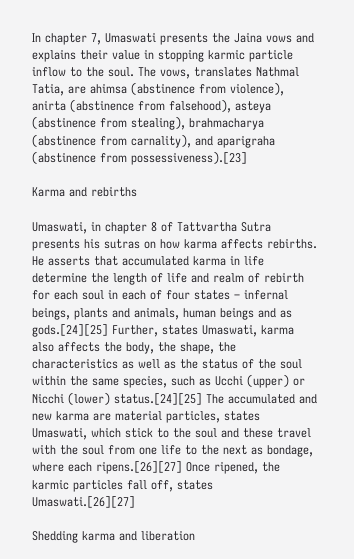In chapter 7, Umaswati presents the Jaina vows and explains their value in stopping karmic particle inflow to the soul. The vows, translates Nathmal Tatia, are ahimsa (abstinence from violence), anirta (abstinence from falsehood), asteya (abstinence from stealing), brahmacharya (abstinence from carnality), and aparigraha (abstinence from possessiveness).[23]

Karma and rebirths

Umaswati, in chapter 8 of Tattvartha Sutra presents his sutras on how karma affects rebirths. He asserts that accumulated karma in life determine the length of life and realm of rebirth for each soul in each of four states – infernal beings, plants and animals, human beings and as gods.[24][25] Further, states Umaswati, karma also affects the body, the shape, the characteristics as well as the status of the soul within the same species, such as Ucchi (upper) or Nicchi (lower) status.[24][25] The accumulated and new karma are material particles, states Umaswati, which stick to the soul and these travel with the soul from one life to the next as bondage, where each ripens.[26][27] Once ripened, the karmic particles fall off, states Umaswati.[26][27]

Shedding karma and liberation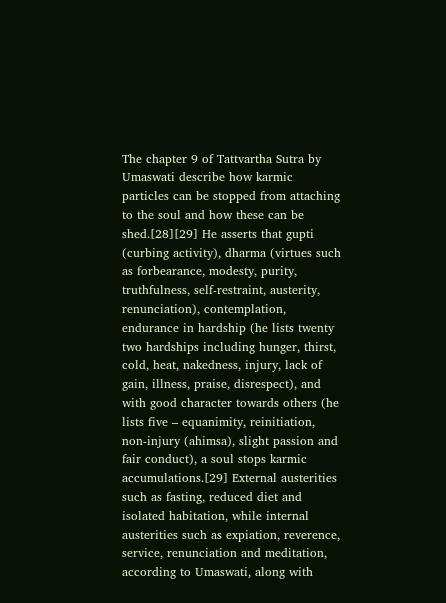The chapter 9 of Tattvartha Sutra by Umaswati describe how karmic particles can be stopped from attaching to the soul and how these can be shed.[28][29] He asserts that gupti (curbing activity), dharma (virtues such as forbearance, modesty, purity, truthfulness, self-restraint, austerity, renunciation), contemplation, endurance in hardship (he lists twenty two hardships including hunger, thirst, cold, heat, nakedness, injury, lack of gain, illness, praise, disrespect), and with good character towards others (he lists five – equanimity, reinitiation, non-injury (ahimsa), slight passion and fair conduct), a soul stops karmic accumulations.[29] External austerities such as fasting, reduced diet and isolated habitation, while internal austerities such as expiation, reverence, service, renunciation and meditation, according to Umaswati, along with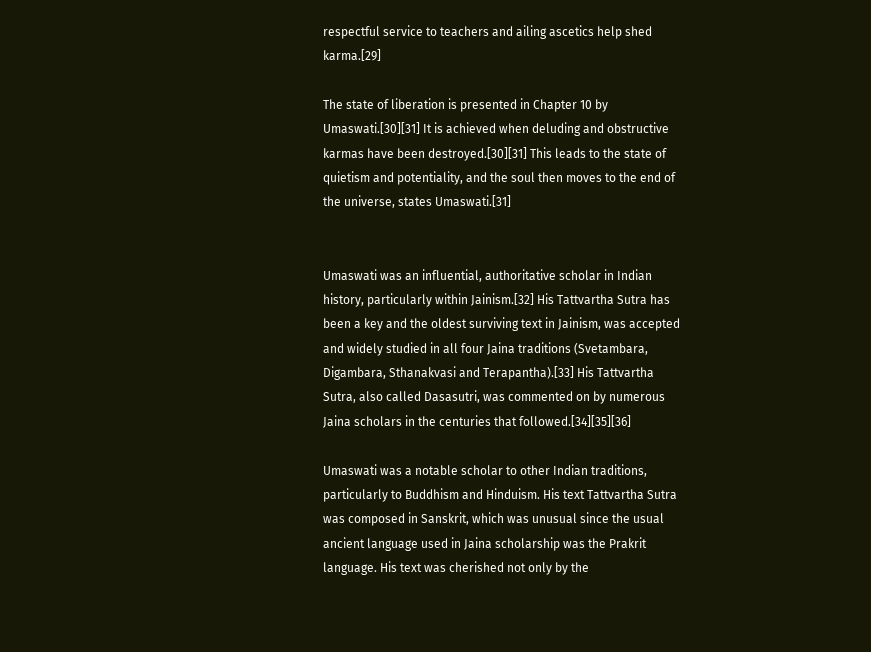respectful service to teachers and ailing ascetics help shed karma.[29]

The state of liberation is presented in Chapter 10 by Umaswati.[30][31] It is achieved when deluding and obstructive karmas have been destroyed.[30][31] This leads to the state of quietism and potentiality, and the soul then moves to the end of the universe, states Umaswati.[31]


Umaswati was an influential, authoritative scholar in Indian history, particularly within Jainism.[32] His Tattvartha Sutra has been a key and the oldest surviving text in Jainism, was accepted and widely studied in all four Jaina traditions (Svetambara, Digambara, Sthanakvasi and Terapantha).[33] His Tattvartha Sutra, also called Dasasutri, was commented on by numerous Jaina scholars in the centuries that followed.[34][35][36]

Umaswati was a notable scholar to other Indian traditions, particularly to Buddhism and Hinduism. His text Tattvartha Sutra was composed in Sanskrit, which was unusual since the usual ancient language used in Jaina scholarship was the Prakrit language. His text was cherished not only by the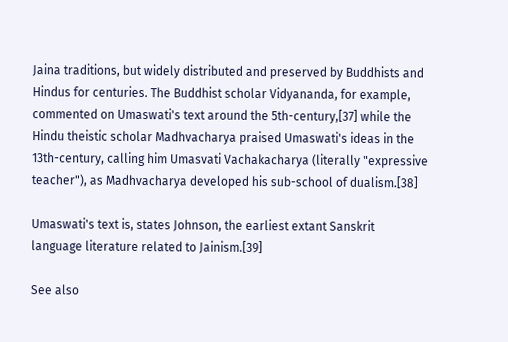Jaina traditions, but widely distributed and preserved by Buddhists and Hindus for centuries. The Buddhist scholar Vidyananda, for example, commented on Umaswati's text around the 5th-century,[37] while the Hindu theistic scholar Madhvacharya praised Umaswati's ideas in the 13th-century, calling him Umasvati Vachakacharya (literally "expressive teacher"), as Madhvacharya developed his sub-school of dualism.[38]

Umaswati's text is, states Johnson, the earliest extant Sanskrit language literature related to Jainism.[39]

See also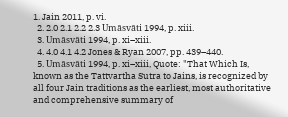1. Jain 2011, p. vi.
  2. 2.0 2.1 2.2 2.3 Umāsvāti 1994, p. xiii.
  3. Umāsvāti 1994, p. xi–xiii.
  4. 4.0 4.1 4.2 Jones & Ryan 2007, pp. 439–440.
  5. Umāsvāti 1994, p. xi–xiii, Quote: "That Which Is, known as the Tattvartha Sutra to Jains, is recognized by all four Jain traditions as the earliest, most authoritative and comprehensive summary of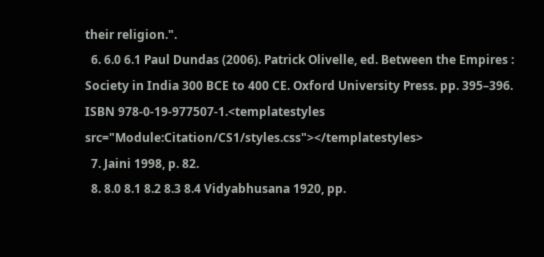their religion.".
  6. 6.0 6.1 Paul Dundas (2006). Patrick Olivelle, ed. Between the Empires : Society in India 300 BCE to 400 CE. Oxford University Press. pp. 395–396. ISBN 978-0-19-977507-1.<templatestyles src="Module:Citation/CS1/styles.css"></templatestyles>
  7. Jaini 1998, p. 82.
  8. 8.0 8.1 8.2 8.3 8.4 Vidyabhusana 1920, pp.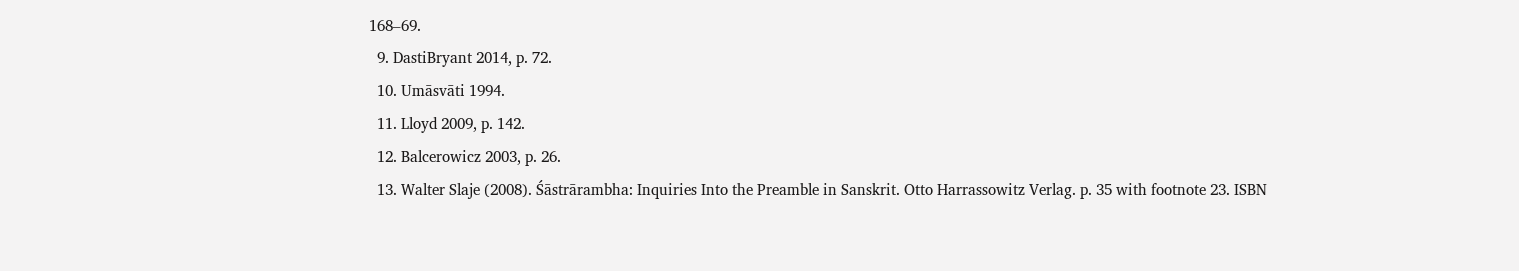168–69.
  9. DastiBryant 2014, p. 72.
  10. Umāsvāti 1994.
  11. Lloyd 2009, p. 142.
  12. Balcerowicz 2003, p. 26.
  13. Walter Slaje (2008). Śāstrārambha: Inquiries Into the Preamble in Sanskrit. Otto Harrassowitz Verlag. p. 35 with footnote 23. ISBN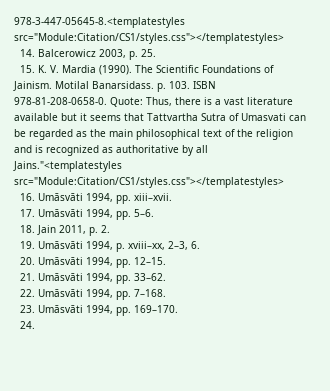978-3-447-05645-8.<templatestyles src="Module:Citation/CS1/styles.css"></templatestyles>
  14. Balcerowicz 2003, p. 25.
  15. K. V. Mardia (1990). The Scientific Foundations of Jainism. Motilal Banarsidass. p. 103. ISBN 978-81-208-0658-0. Quote: Thus, there is a vast literature available but it seems that Tattvartha Sutra of Umasvati can be regarded as the main philosophical text of the religion and is recognized as authoritative by all Jains."<templatestyles src="Module:Citation/CS1/styles.css"></templatestyles>
  16. Umāsvāti 1994, pp. xiii–xvii.
  17. Umāsvāti 1994, pp. 5–6.
  18. Jain 2011, p. 2.
  19. Umāsvāti 1994, p. xviii–xx, 2–3, 6.
  20. Umāsvāti 1994, pp. 12–15.
  21. Umāsvāti 1994, pp. 33–62.
  22. Umāsvāti 1994, pp. 7–168.
  23. Umāsvāti 1994, pp. 169–170.
  24.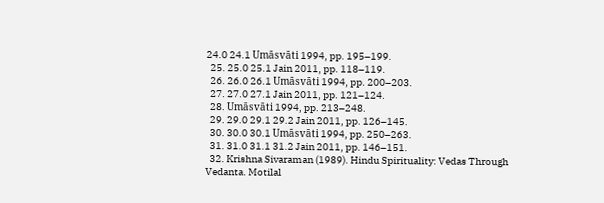24.0 24.1 Umāsvāti 1994, pp. 195–199.
  25. 25.0 25.1 Jain 2011, pp. 118–119.
  26. 26.0 26.1 Umāsvāti 1994, pp. 200–203.
  27. 27.0 27.1 Jain 2011, pp. 121–124.
  28. Umāsvāti 1994, pp. 213–248.
  29. 29.0 29.1 29.2 Jain 2011, pp. 126–145.
  30. 30.0 30.1 Umāsvāti 1994, pp. 250–263.
  31. 31.0 31.1 31.2 Jain 2011, pp. 146–151.
  32. Krishna Sivaraman (1989). Hindu Spirituality: Vedas Through Vedanta. Motilal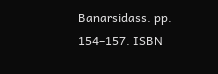Banarsidass. pp. 154–157. ISBN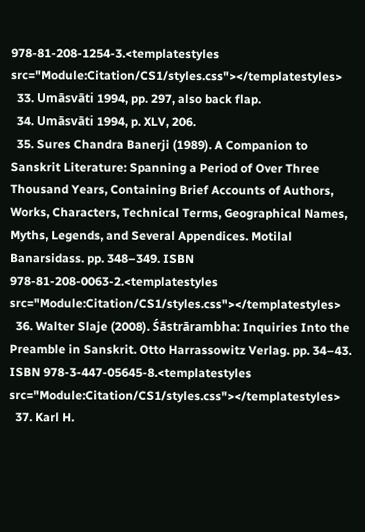978-81-208-1254-3.<templatestyles src="Module:Citation/CS1/styles.css"></templatestyles>
  33. Umāsvāti 1994, pp. 297, also back flap.
  34. Umāsvāti 1994, p. XLV, 206.
  35. Sures Chandra Banerji (1989). A Companion to Sanskrit Literature: Spanning a Period of Over Three Thousand Years, Containing Brief Accounts of Authors, Works, Characters, Technical Terms, Geographical Names, Myths, Legends, and Several Appendices. Motilal Banarsidass. pp. 348–349. ISBN 978-81-208-0063-2.<templatestyles src="Module:Citation/CS1/styles.css"></templatestyles>
  36. Walter Slaje (2008). Śāstrārambha: Inquiries Into the Preamble in Sanskrit. Otto Harrassowitz Verlag. pp. 34–43. ISBN 978-3-447-05645-8.<templatestyles src="Module:Citation/CS1/styles.css"></templatestyles>
  37. Karl H.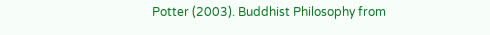Potter (2003). Buddhist Philosophy from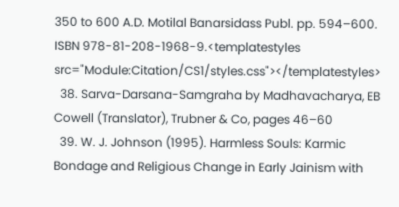350 to 600 A.D. Motilal Banarsidass Publ. pp. 594–600. ISBN 978-81-208-1968-9.<templatestyles src="Module:Citation/CS1/styles.css"></templatestyles>
  38. Sarva-Darsana-Samgraha by Madhavacharya, EB Cowell (Translator), Trubner & Co, pages 46–60
  39. W. J. Johnson (1995). Harmless Souls: Karmic Bondage and Religious Change in Early Jainism with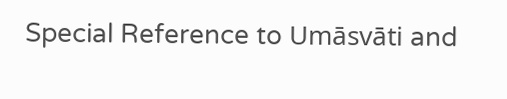Special Reference to Umāsvāti and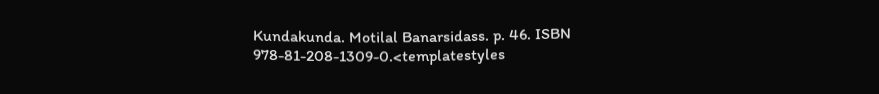Kundakunda. Motilal Banarsidass. p. 46. ISBN 978-81-208-1309-0.<templatestyles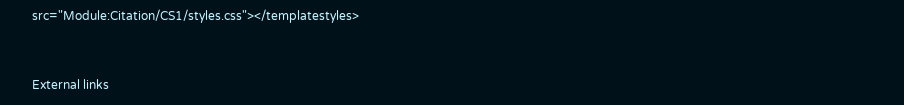src="Module:Citation/CS1/styles.css"></templatestyles>


External links